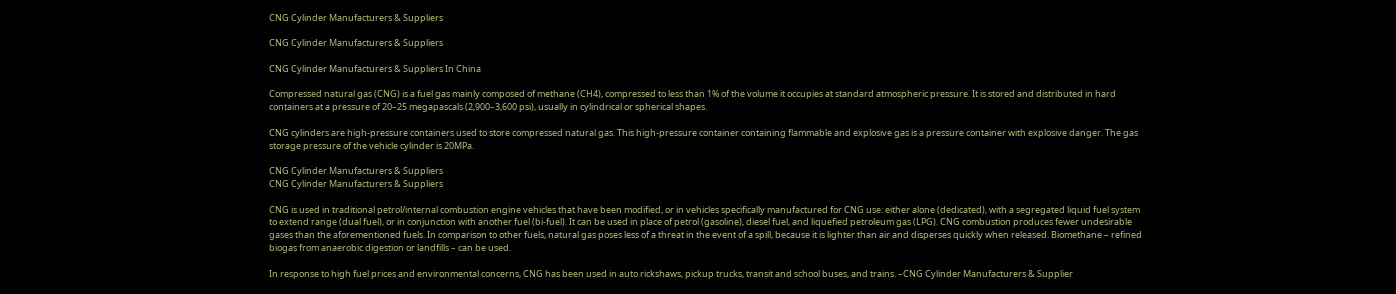CNG Cylinder Manufacturers & Suppliers

CNG Cylinder Manufacturers & Suppliers

CNG Cylinder Manufacturers & Suppliers In China

Compressed natural gas (CNG) is a fuel gas mainly composed of methane (CH4), compressed to less than 1% of the volume it occupies at standard atmospheric pressure. It is stored and distributed in hard containers at a pressure of 20–25 megapascals (2,900–3,600 psi), usually in cylindrical or spherical shapes.

CNG cylinders are high-pressure containers used to store compressed natural gas. This high-pressure container containing flammable and explosive gas is a pressure container with explosive danger. The gas storage pressure of the vehicle cylinder is 20MPa.

CNG Cylinder Manufacturers & Suppliers
CNG Cylinder Manufacturers & Suppliers

CNG is used in traditional petrol/internal combustion engine vehicles that have been modified, or in vehicles specifically manufactured for CNG use: either alone (dedicated), with a segregated liquid fuel system to extend range (dual fuel), or in conjunction with another fuel (bi-fuel). It can be used in place of petrol (gasoline), diesel fuel, and liquefied petroleum gas (LPG). CNG combustion produces fewer undesirable gases than the aforementioned fuels. In comparison to other fuels, natural gas poses less of a threat in the event of a spill, because it is lighter than air and disperses quickly when released. Biomethane – refined biogas from anaerobic digestion or landfills – can be used.

In response to high fuel prices and environmental concerns, CNG has been used in auto rickshaws, pickup trucks, transit and school buses, and trains. –CNG Cylinder Manufacturers & Supplier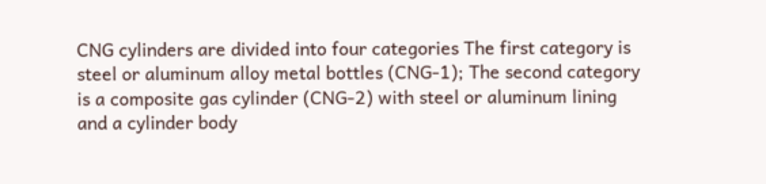CNG cylinders are divided into four categories The first category is steel or aluminum alloy metal bottles (CNG-1); The second category is a composite gas cylinder (CNG-2) with steel or aluminum lining and a cylinder body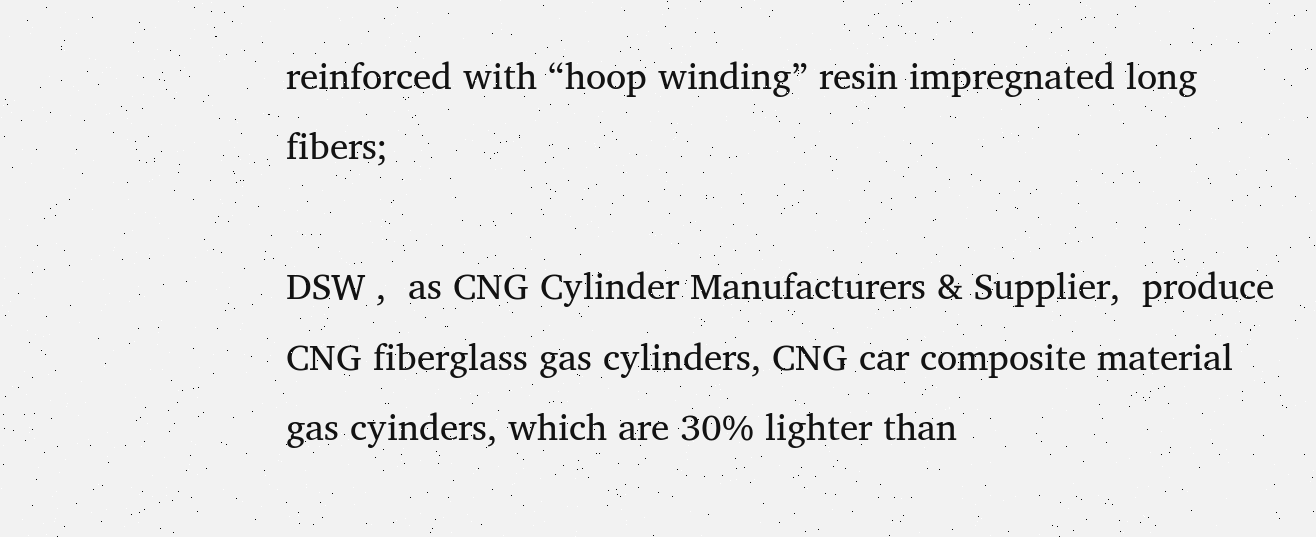reinforced with “hoop winding” resin impregnated long fibers;

DSW ,  as CNG Cylinder Manufacturers & Supplier,  produce CNG fiberglass gas cylinders, CNG car composite material gas cyinders, which are 30% lighter than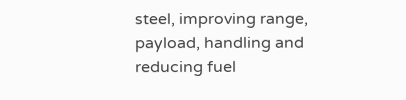steel, improving range, payload, handling and reducing fuel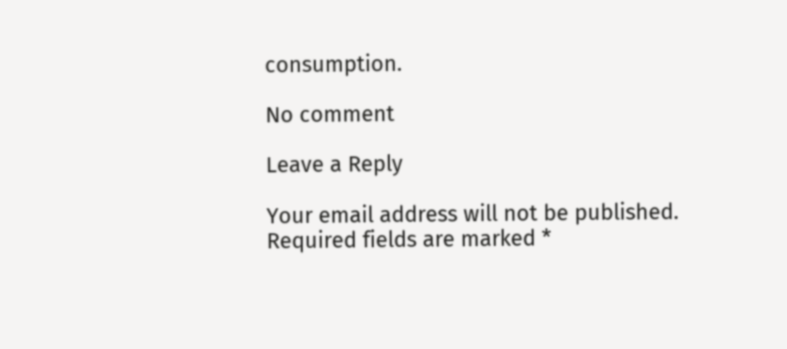consumption.

No comment

Leave a Reply

Your email address will not be published. Required fields are marked *